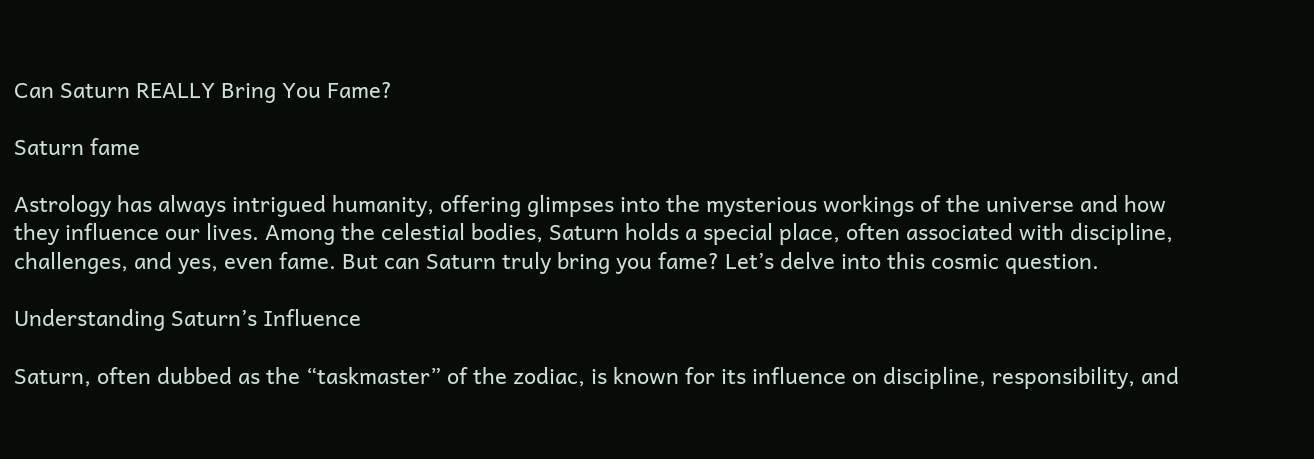Can Saturn REALLY Bring You Fame?

Saturn fame

Astrology has always intrigued humanity, offering glimpses into the mysterious workings of the universe and how they influence our lives. Among the celestial bodies, Saturn holds a special place, often associated with discipline, challenges, and yes, even fame. But can Saturn truly bring you fame? Let’s delve into this cosmic question.

Understanding Saturn’s Influence

Saturn, often dubbed as the “taskmaster” of the zodiac, is known for its influence on discipline, responsibility, and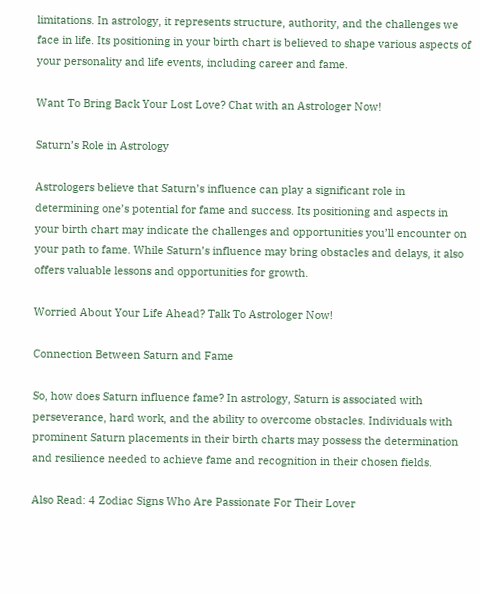limitations. In astrology, it represents structure, authority, and the challenges we face in life. Its positioning in your birth chart is believed to shape various aspects of your personality and life events, including career and fame.

Want To Bring Back Your Lost Love? Chat with an Astrologer Now!

Saturn’s Role in Astrology

Astrologers believe that Saturn’s influence can play a significant role in determining one’s potential for fame and success. Its positioning and aspects in your birth chart may indicate the challenges and opportunities you’ll encounter on your path to fame. While Saturn’s influence may bring obstacles and delays, it also offers valuable lessons and opportunities for growth.

Worried About Your Life Ahead? Talk To Astrologer Now!

Connection Between Saturn and Fame

So, how does Saturn influence fame? In astrology, Saturn is associated with perseverance, hard work, and the ability to overcome obstacles. Individuals with prominent Saturn placements in their birth charts may possess the determination and resilience needed to achieve fame and recognition in their chosen fields.

Also Read: 4 Zodiac Signs Who Are Passionate For Their Lover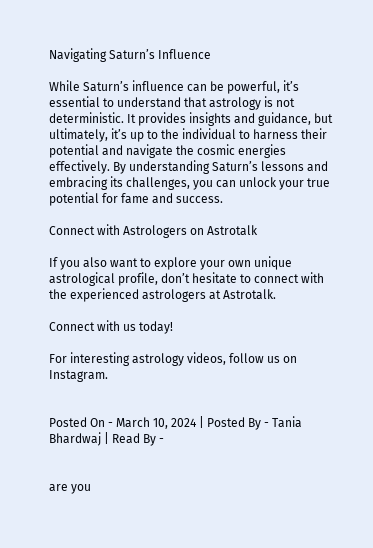Navigating Saturn’s Influence

While Saturn’s influence can be powerful, it’s essential to understand that astrology is not deterministic. It provides insights and guidance, but ultimately, it’s up to the individual to harness their potential and navigate the cosmic energies effectively. By understanding Saturn’s lessons and embracing its challenges, you can unlock your true potential for fame and success.

Connect with Astrologers on Astrotalk

If you also want to explore your own unique astrological profile, don’t hesitate to connect with the experienced astrologers at Astrotalk.

Connect with us today!

For interesting astrology videos, follow us on Instagram.


Posted On - March 10, 2024 | Posted By - Tania Bhardwaj | Read By -


are you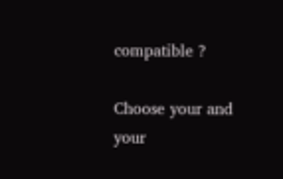compatible ?

Choose your and your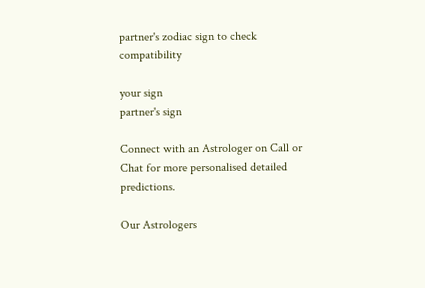partner's zodiac sign to check compatibility

your sign
partner's sign

Connect with an Astrologer on Call or Chat for more personalised detailed predictions.

Our Astrologers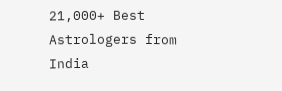21,000+ Best Astrologers from India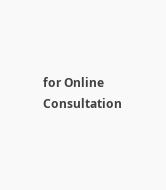for Online Consultation